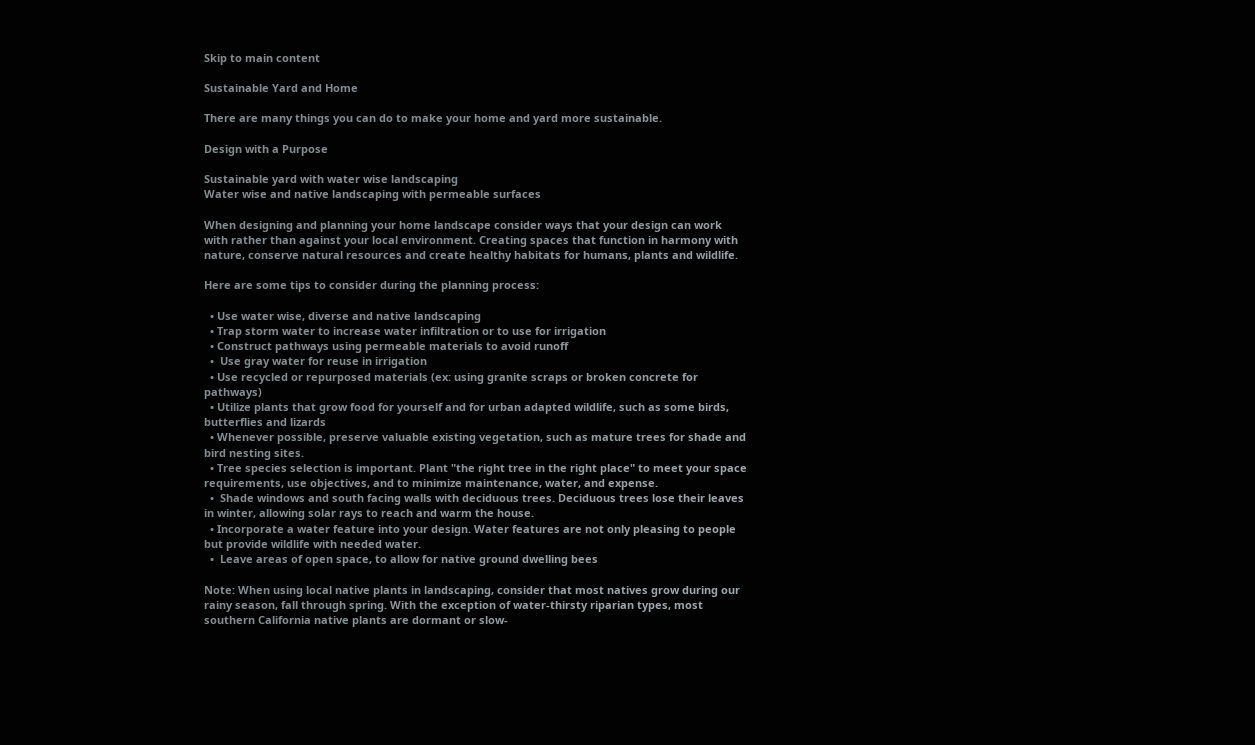Skip to main content

Sustainable Yard and Home

There are many things you can do to make your home and yard more sustainable.

Design with a Purpose

Sustainable yard with water wise landscaping
Water wise and native landscaping with permeable surfaces

When designing and planning your home landscape consider ways that your design can work with rather than against your local environment. Creating spaces that function in harmony with nature, conserve natural resources and create healthy habitats for humans, plants and wildlife.

Here are some tips to consider during the planning process:

  • Use water wise, diverse and native landscaping
  • Trap storm water to increase water infiltration or to use for irrigation
  • Construct pathways using permeable materials to avoid runoff
  •  Use gray water for reuse in irrigation
  • Use recycled or repurposed materials (ex: using granite scraps or broken concrete for pathways)
  • Utilize plants that grow food for yourself and for urban adapted wildlife, such as some birds, butterflies and lizards
  • Whenever possible, preserve valuable existing vegetation, such as mature trees for shade and bird nesting sites.
  • Tree species selection is important. Plant "the right tree in the right place" to meet your space requirements, use objectives, and to minimize maintenance, water, and expense.
  •  Shade windows and south facing walls with deciduous trees. Deciduous trees lose their leaves in winter, allowing solar rays to reach and warm the house.
  • Incorporate a water feature into your design. Water features are not only pleasing to people but provide wildlife with needed water.
  •  Leave areas of open space, to allow for native ground dwelling bees

Note: When using local native plants in landscaping, consider that most natives grow during our rainy season, fall through spring. With the exception of water-thirsty riparian types, most southern California native plants are dormant or slow-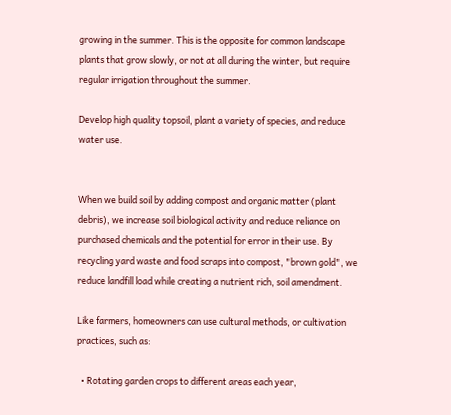growing in the summer. This is the opposite for common landscape plants that grow slowly, or not at all during the winter, but require regular irrigation throughout the summer.

Develop high quality topsoil, plant a variety of species, and reduce water use.


When we build soil by adding compost and organic matter (plant debris), we increase soil biological activity and reduce reliance on purchased chemicals and the potential for error in their use. By recycling yard waste and food scraps into compost, "brown gold", we reduce landfill load while creating a nutrient rich, soil amendment.

Like farmers, homeowners can use cultural methods, or cultivation practices, such as:

  • Rotating garden crops to different areas each year,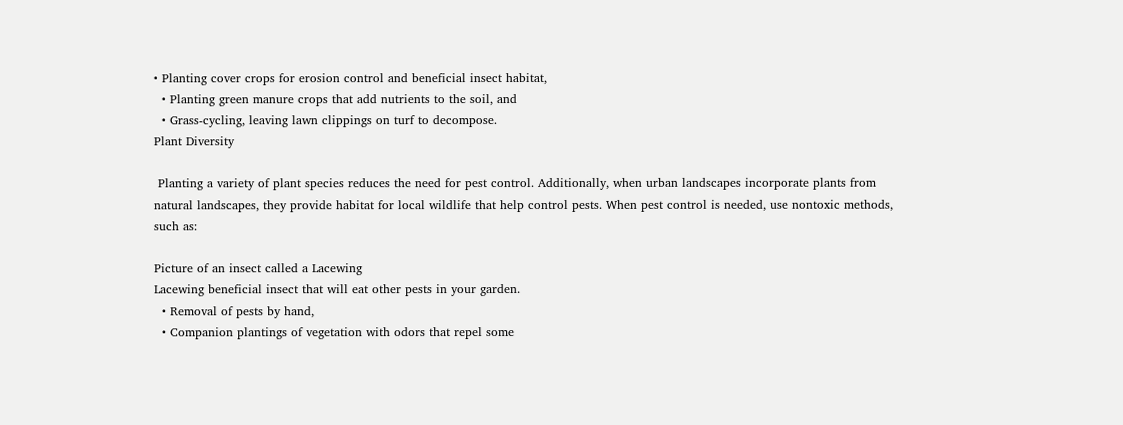• Planting cover crops for erosion control and beneficial insect habitat,
  • Planting green manure crops that add nutrients to the soil, and
  • Grass-cycling, leaving lawn clippings on turf to decompose.
Plant Diversity

 Planting a variety of plant species reduces the need for pest control. Additionally, when urban landscapes incorporate plants from natural landscapes, they provide habitat for local wildlife that help control pests. When pest control is needed, use nontoxic methods, such as:

Picture of an insect called a Lacewing
Lacewing beneficial insect that will eat other pests in your garden.
  • Removal of pests by hand,
  • Companion plantings of vegetation with odors that repel some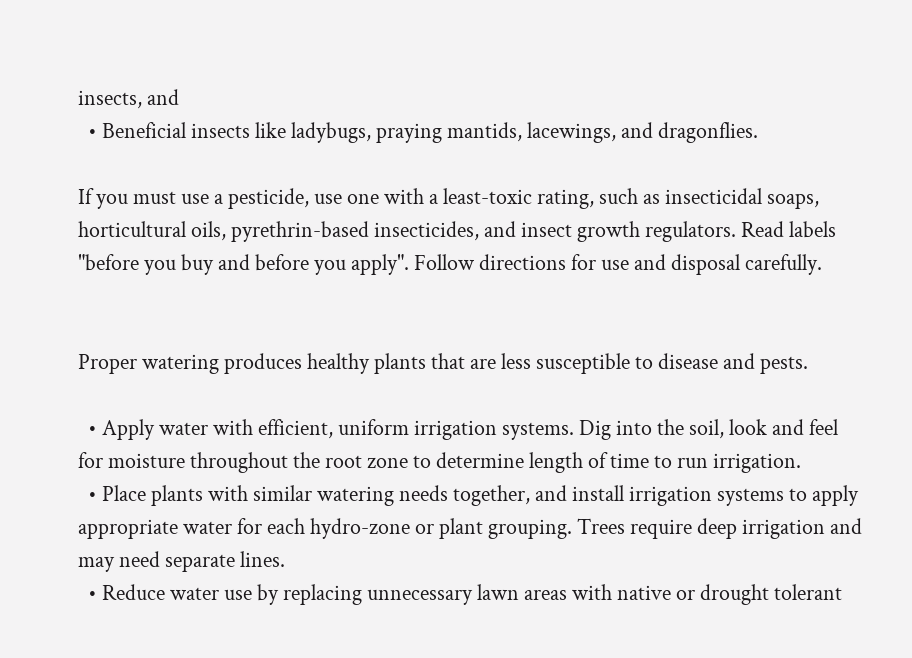insects, and
  • Beneficial insects like ladybugs, praying mantids, lacewings, and dragonflies.

If you must use a pesticide, use one with a least-toxic rating, such as insecticidal soaps, horticultural oils, pyrethrin-based insecticides, and insect growth regulators. Read labels "before you buy and before you apply". Follow directions for use and disposal carefully.


Proper watering produces healthy plants that are less susceptible to disease and pests.

  • Apply water with efficient, uniform irrigation systems. Dig into the soil, look and feel for moisture throughout the root zone to determine length of time to run irrigation.
  • Place plants with similar watering needs together, and install irrigation systems to apply appropriate water for each hydro-zone or plant grouping. Trees require deep irrigation and may need separate lines.
  • Reduce water use by replacing unnecessary lawn areas with native or drought tolerant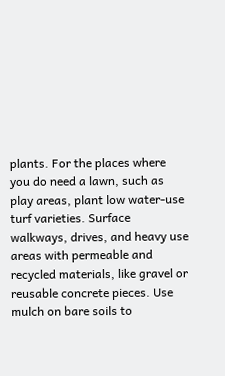plants. For the places where you do need a lawn, such as play areas, plant low water-use turf varieties. Surface walkways, drives, and heavy use areas with permeable and recycled materials, like gravel or reusable concrete pieces. Use mulch on bare soils to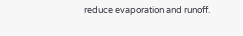reduce evaporation and runoff.